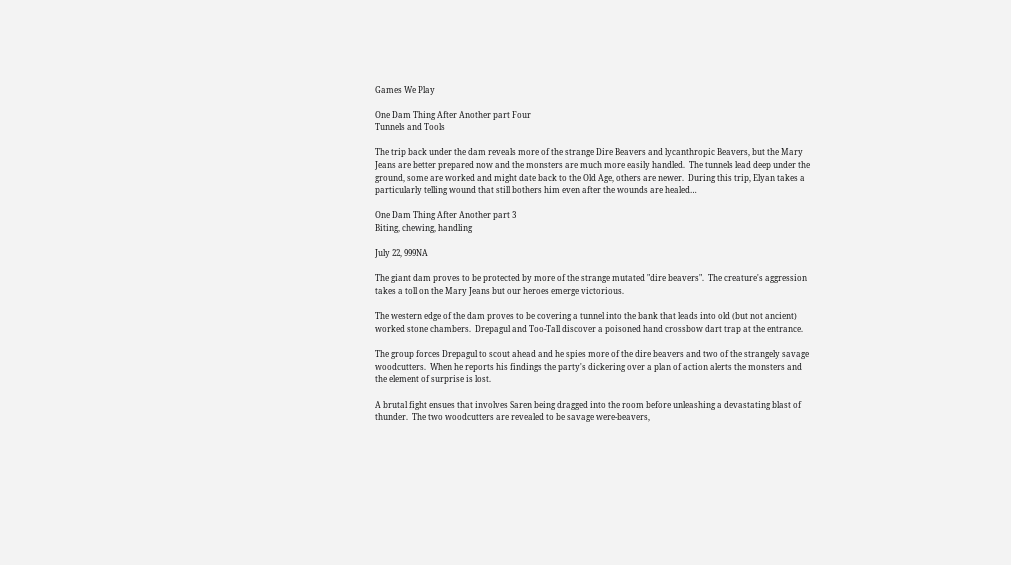Games We Play

One Dam Thing After Another part Four
Tunnels and Tools

The trip back under the dam reveals more of the strange Dire Beavers and lycanthropic Beavers, but the Mary Jeans are better prepared now and the monsters are much more easily handled.  The tunnels lead deep under the ground, some are worked and might date back to the Old Age, others are newer.  During this trip, Elyan takes a particularly telling wound that still bothers him even after the wounds are healed…

One Dam Thing After Another part 3
Biting, chewing, handling

July 22, 999NA

The giant dam proves to be protected by more of the strange mutated "dire beavers".  The creature's aggression takes a toll on the Mary Jeans but our heroes emerge victorious.

The western edge of the dam proves to be covering a tunnel into the bank that leads into old (but not ancient) worked stone chambers.  Drepagul and Too-Tall discover a poisoned hand crossbow dart trap at the entrance.

The group forces Drepagul to scout ahead and he spies more of the dire beavers and two of the strangely savage woodcutters.  When he reports his findings the party's dickering over a plan of action alerts the monsters and the element of surprise is lost.

A brutal fight ensues that involves Saren being dragged into the room before unleashing a devastating blast of thunder.  The two woodcutters are revealed to be savage were-beavers,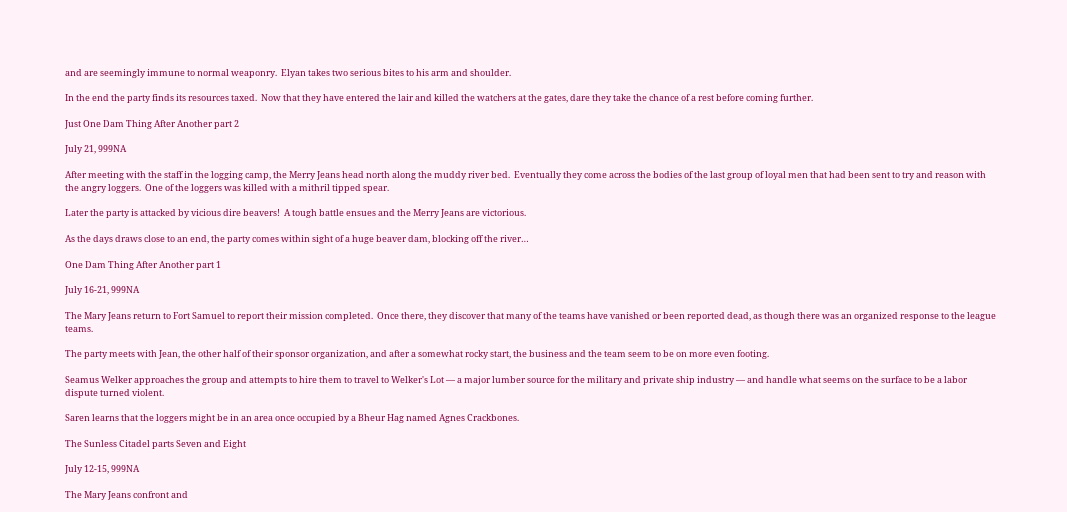and are seemingly immune to normal weaponry.  Elyan takes two serious bites to his arm and shoulder.

In the end the party finds its resources taxed.  Now that they have entered the lair and killed the watchers at the gates, dare they take the chance of a rest before coming further.

Just One Dam Thing After Another part 2

July 21, 999NA

After meeting with the staff in the logging camp, the Merry Jeans head north along the muddy river bed.  Eventually they come across the bodies of the last group of loyal men that had been sent to try and reason with the angry loggers.  One of the loggers was killed with a mithril tipped spear.

Later the party is attacked by vicious dire beavers!  A tough battle ensues and the Merry Jeans are victorious.

As the days draws close to an end, the party comes within sight of a huge beaver dam, blocking off the river…

One Dam Thing After Another part 1

July 16-21, 999NA

The Mary Jeans return to Fort Samuel to report their mission completed.  Once there, they discover that many of the teams have vanished or been reported dead, as though there was an organized response to the league teams.

The party meets with Jean, the other half of their sponsor organization, and after a somewhat rocky start, the business and the team seem to be on more even footing.

Seamus Welker approaches the group and attempts to hire them to travel to Welker's Lot — a major lumber source for the military and private ship industry — and handle what seems on the surface to be a labor dispute turned violent.

Saren learns that the loggers might be in an area once occupied by a Bheur Hag named Agnes Crackbones.

The Sunless Citadel parts Seven and Eight

July 12-15, 999NA

The Mary Jeans confront and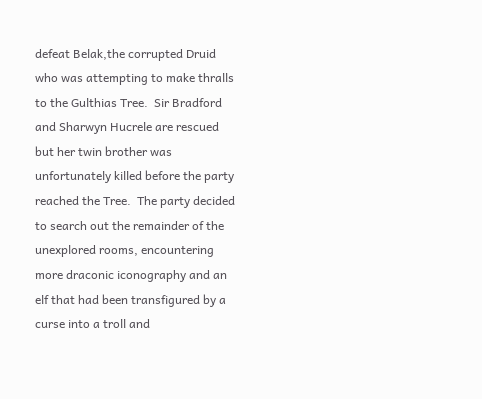defeat Belak,the corrupted Druid who was attempting to make thralls to the Gulthias Tree.  Sir Bradford and Sharwyn Hucrele are rescued but her twin brother was unfortunately killed before the party reached the Tree.  The party decided to search out the remainder of the unexplored rooms, encountering more draconic iconography and an elf that had been transfigured by a curse into a troll and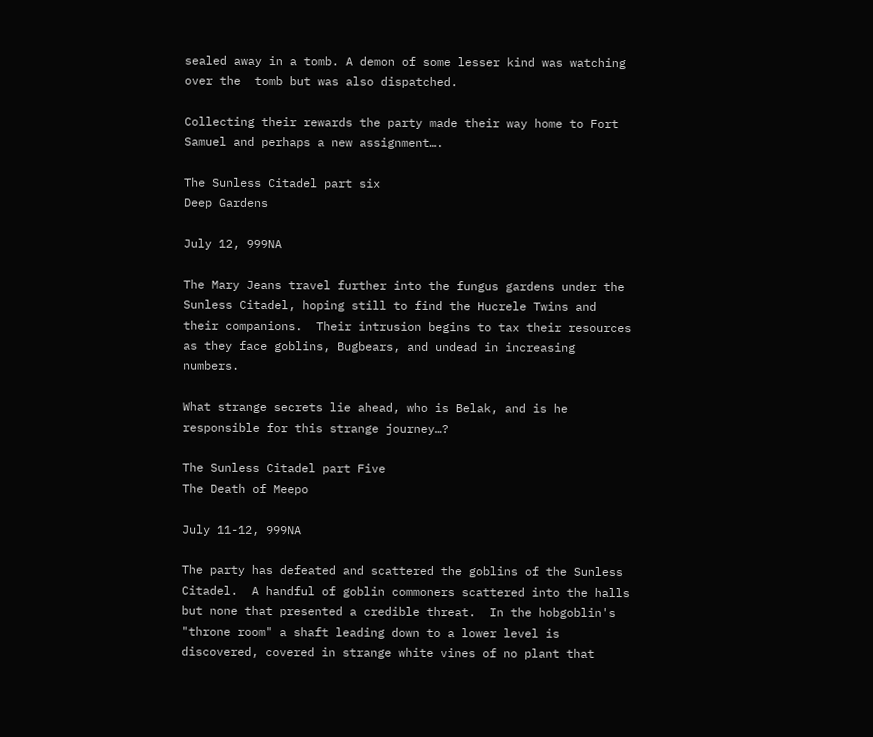sealed away in a tomb. A demon of some lesser kind was watching over the  tomb but was also dispatched.

Collecting their rewards the party made their way home to Fort Samuel and perhaps a new assignment….

The Sunless Citadel part six
Deep Gardens

July 12, 999NA

The Mary Jeans travel further into the fungus gardens under the Sunless Citadel, hoping still to find the Hucrele Twins and their companions.  Their intrusion begins to tax their resources as they face goblins, Bugbears, and undead in increasing numbers.

What strange secrets lie ahead, who is Belak, and is he responsible for this strange journey…?

The Sunless Citadel part Five
The Death of Meepo

July 11-12, 999NA

The party has defeated and scattered the goblins of the Sunless Citadel.  A handful of goblin commoners scattered into the halls but none that presented a credible threat.  In the hobgoblin's "throne room" a shaft leading down to a lower level is discovered, covered in strange white vines of no plant that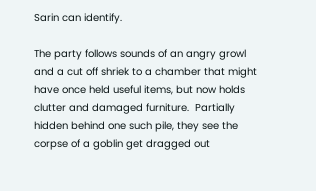Sarin can identify.

The party follows sounds of an angry growl and a cut off shriek to a chamber that might have once held useful items, but now holds clutter and damaged furniture.  Partially hidden behind one such pile, they see the corpse of a goblin get dragged out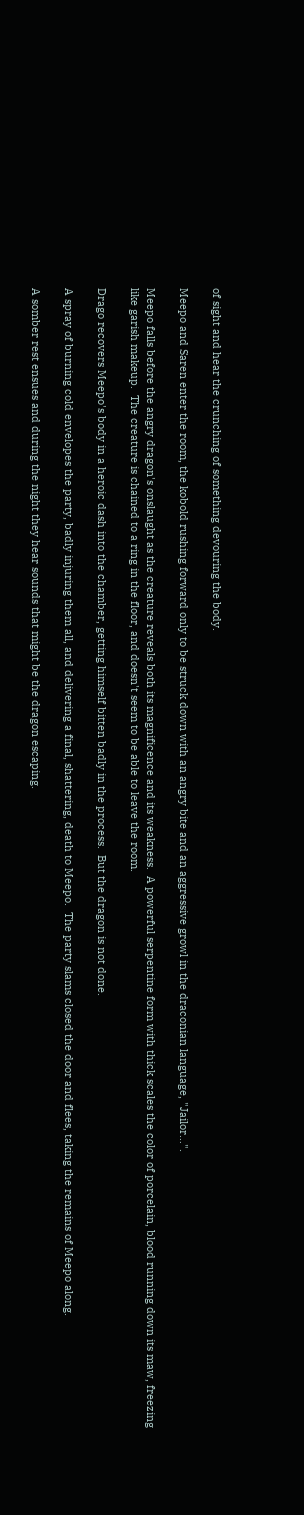of sight and hear the crunching of something devouring the body.

Meepo and Saren enter the room, the kobold rushing forward only to be struck down with an angry bite and an aggressive growl in the draconian language, "Jailor…".

Meepo falls before the angry dragon's onslaught as the creature reveals both its magnificence and its weakness.  A powerful serpentine form with thick scales the color of porcelain, blood running down its maw, freezing like garish makeup.  The creature is chained to a ring in the floor, and doesn't seem to be able to leave the room.

Drago recovers Meepo's body in a heroic dash into the chamber, getting himself bitten badly in the process.  But the dragon is not done.

A spray of burning cold envelopes the party, badly injuring them all, and delivering a final, shattering, death to Meepo.  The party slams closed the door and flees, taking the remains of Meepo along.

A somber rest ensues and during the night they hear sounds that might be the dragon escaping.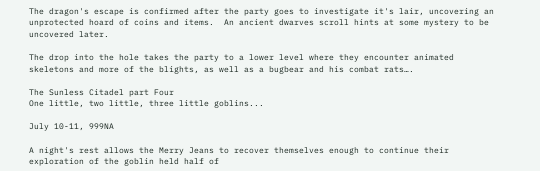The dragon's escape is confirmed after the party goes to investigate it's lair, uncovering an unprotected hoard of coins and items.  An ancient dwarves scroll hints at some mystery to be uncovered later.

The drop into the hole takes the party to a lower level where they encounter animated skeletons and more of the blights, as well as a bugbear and his combat rats….

The Sunless Citadel part Four
One little, two little, three little goblins...

July 10-11, 999NA

A night's rest allows the Merry Jeans to recover themselves enough to continue their exploration of the goblin held half of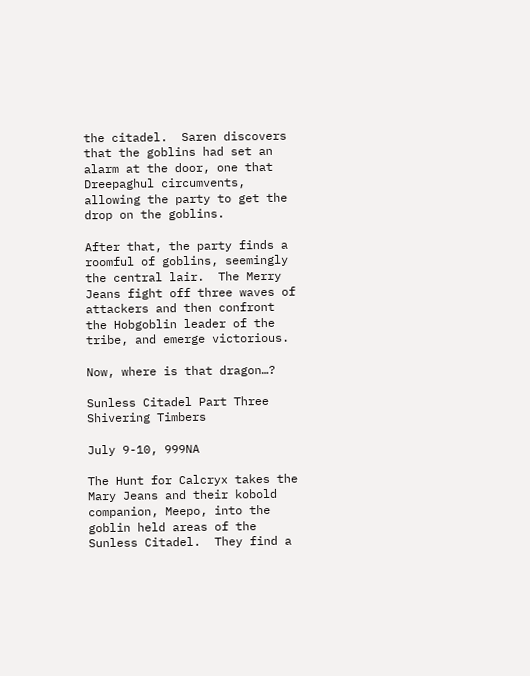the citadel.  Saren discovers that the goblins had set an alarm at the door, one that Dreepaghul circumvents, allowing the party to get the drop on the goblins.

After that, the party finds a roomful of goblins, seemingly the central lair.  The Merry Jeans fight off three waves of attackers and then confront the Hobgoblin leader of the tribe, and emerge victorious.

Now, where is that dragon…?

Sunless Citadel Part Three
Shivering Timbers

July 9-10, 999NA

The Hunt for Calcryx takes the Mary Jeans and their kobold companion, Meepo, into the goblin held areas of the Sunless Citadel.  They find a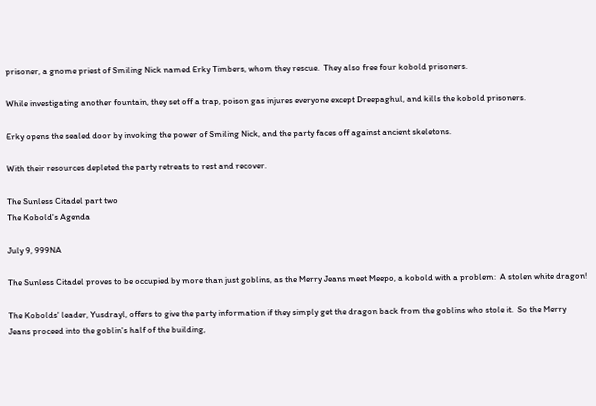prisoner, a gnome priest of Smiling Nick named Erky Timbers, whom they rescue.  They also free four kobold prisoners.

While investigating another fountain, they set off a trap, poison gas injures everyone except Dreepaghul, and kills the kobold prisoners.

Erky opens the sealed door by invoking the power of Smiling Nick, and the party faces off against ancient skeletons.

With their resources depleted the party retreats to rest and recover.

The Sunless Citadel part two
The Kobold's Agenda

July 9, 999NA

The Sunless Citadel proves to be occupied by more than just goblins, as the Merry Jeans meet Meepo, a kobold with a problem:  A stolen white dragon!

The Kobolds' leader, Yusdrayl, offers to give the party information if they simply get the dragon back from the goblins who stole it.  So the Merry Jeans proceed into the goblin's half of the building,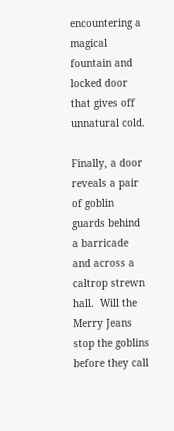encountering a magical fountain and locked door that gives off unnatural cold.

Finally, a door reveals a pair of goblin guards behind a barricade and across a caltrop strewn hall.  Will the Merry Jeans stop the goblins before they call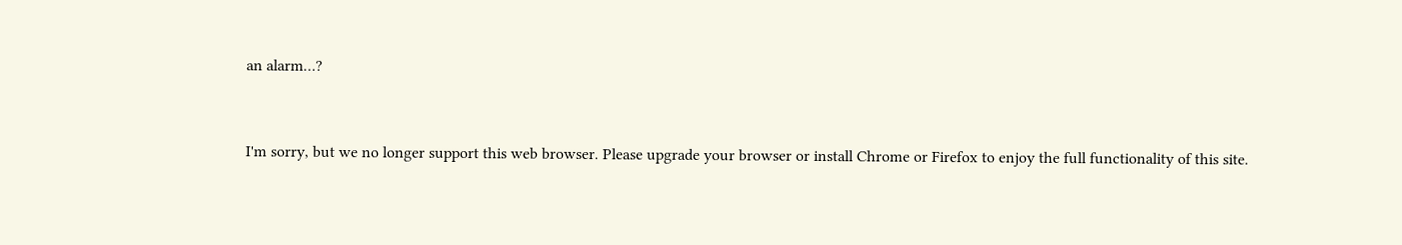an alarm…?


I'm sorry, but we no longer support this web browser. Please upgrade your browser or install Chrome or Firefox to enjoy the full functionality of this site.